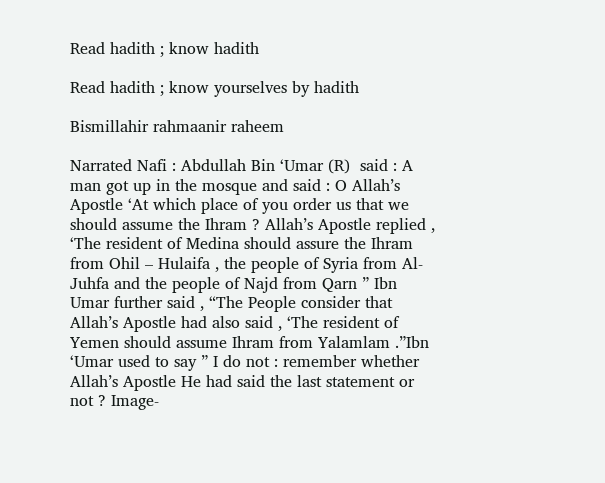Read hadith ; know hadith

Read hadith ; know yourselves by hadith

Bismillahir rahmaanir raheem

Narrated Nafi : Abdullah Bin ‘Umar (R)  said : A man got up in the mosque and said : O Allah’s Apostle ‘At which place of you order us that we should assume the Ihram ? Allah’s Apostle replied , ‘The resident of Medina should assure the Ihram from Ohil – Hulaifa , the people of Syria from Al-Juhfa and the people of Najd from Qarn ” Ibn Umar further said , “The People consider that Allah’s Apostle had also said , ‘The resident of Yemen should assume Ihram from Yalamlam .”Ibn ‘Umar used to say ” I do not : remember whether Allah’s Apostle He had said the last statement or not ? Image-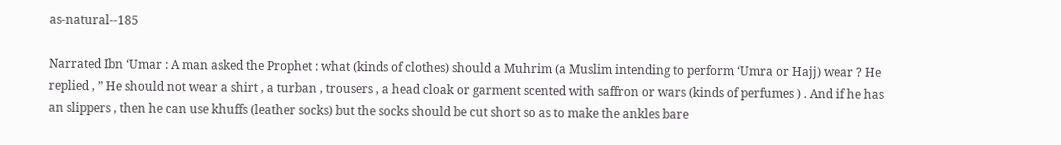as-natural--185

Narrated Ibn ‘Umar : A man asked the Prophet : what (kinds of clothes) should a Muhrim (a Muslim intending to perform ‘Umra or Hajj) wear ? He replied , ” He should not wear a shirt , a turban , trousers , a head cloak or garment scented with saffron or wars (kinds of perfumes ) . And if he has an slippers , then he can use khuffs (leather socks) but the socks should be cut short so as to make the ankles bare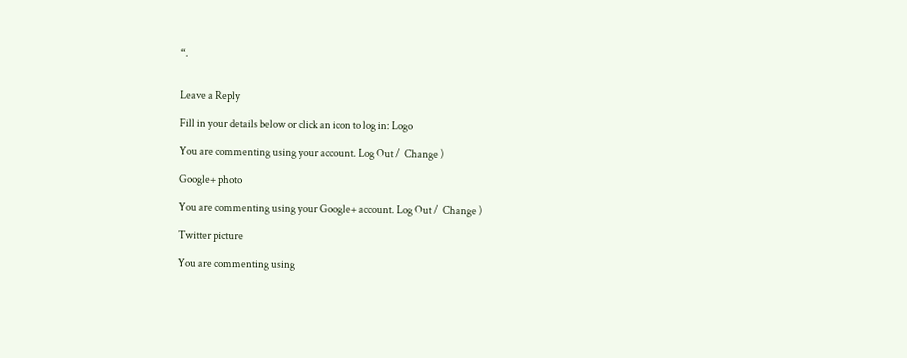“.


Leave a Reply

Fill in your details below or click an icon to log in: Logo

You are commenting using your account. Log Out /  Change )

Google+ photo

You are commenting using your Google+ account. Log Out /  Change )

Twitter picture

You are commenting using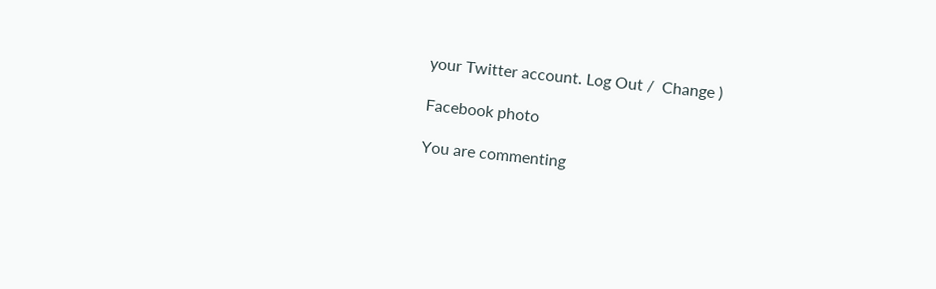your Twitter account. Log Out /  Change )

Facebook photo

You are commenting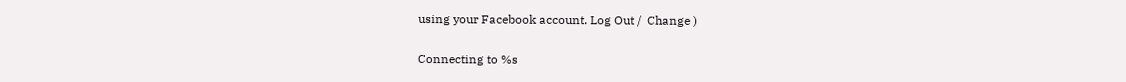using your Facebook account. Log Out /  Change )

Connecting to %s